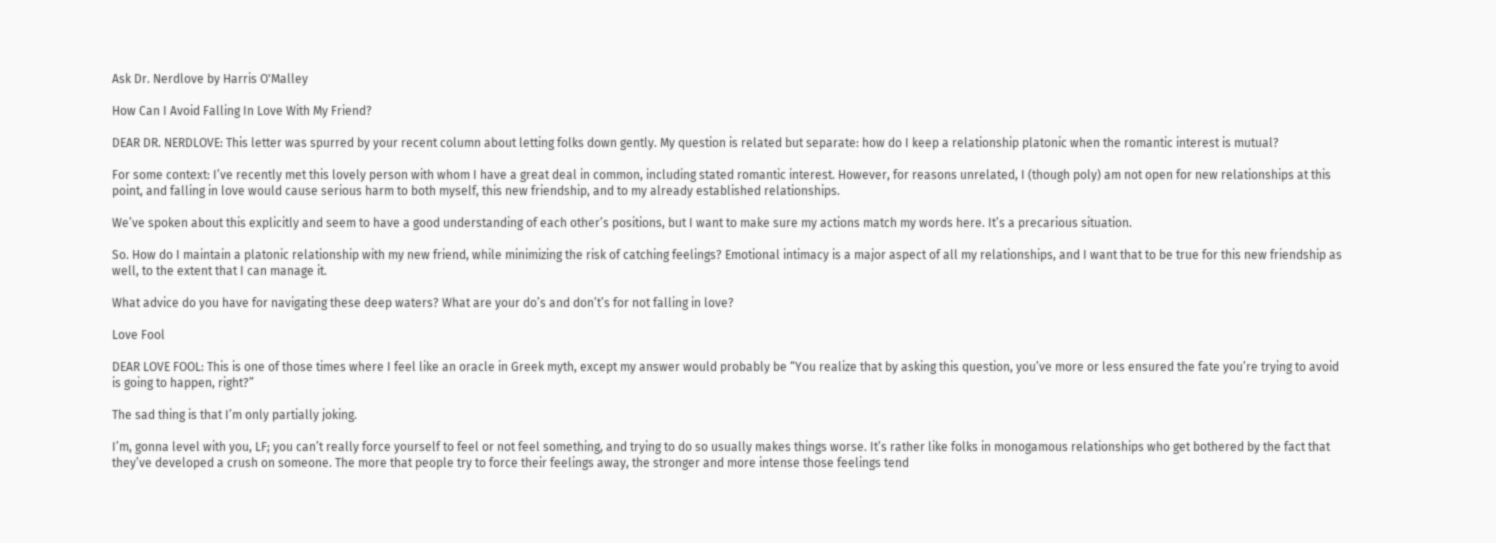Ask Dr. Nerdlove by Harris O'Malley

How Can I Avoid Falling In Love With My Friend?

DEAR DR. NERDLOVE: This letter was spurred by your recent column about letting folks down gently. My question is related but separate: how do I keep a relationship platonic when the romantic interest is mutual?

For some context: I’ve recently met this lovely person with whom I have a great deal in common, including stated romantic interest. However, for reasons unrelated, I (though poly) am not open for new relationships at this point, and falling in love would cause serious harm to both myself, this new friendship, and to my already established relationships.

We’ve spoken about this explicitly and seem to have a good understanding of each other’s positions, but I want to make sure my actions match my words here. It’s a precarious situation.

So. How do I maintain a platonic relationship with my new friend, while minimizing the risk of catching feelings? Emotional intimacy is a major aspect of all my relationships, and I want that to be true for this new friendship as well, to the extent that I can manage it.

What advice do you have for navigating these deep waters? What are your do’s and don’t’s for not falling in love?

Love Fool

DEAR LOVE FOOL: This is one of those times where I feel like an oracle in Greek myth, except my answer would probably be “You realize that by asking this question, you’ve more or less ensured the fate you’re trying to avoid is going to happen, right?”

The sad thing is that I’m only partially joking.

I’m, gonna level with you, LF; you can’t really force yourself to feel or not feel something, and trying to do so usually makes things worse. It’s rather like folks in monogamous relationships who get bothered by the fact that they’ve developed a crush on someone. The more that people try to force their feelings away, the stronger and more intense those feelings tend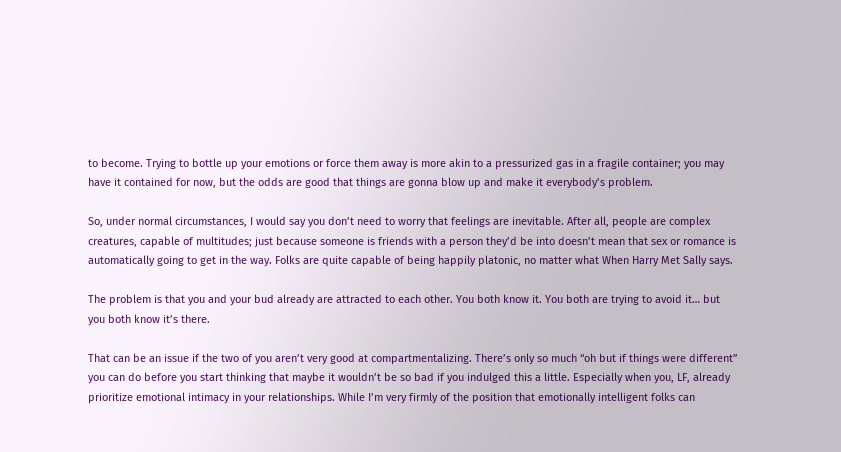to become. Trying to bottle up your emotions or force them away is more akin to a pressurized gas in a fragile container; you may have it contained for now, but the odds are good that things are gonna blow up and make it everybody’s problem.

So, under normal circumstances, I would say you don’t need to worry that feelings are inevitable. After all, people are complex creatures, capable of multitudes; just because someone is friends with a person they’d be into doesn’t mean that sex or romance is automatically going to get in the way. Folks are quite capable of being happily platonic, no matter what When Harry Met Sally says.

The problem is that you and your bud already are attracted to each other. You both know it. You both are trying to avoid it… but you both know it’s there.

That can be an issue if the two of you aren’t very good at compartmentalizing. There’s only so much “oh but if things were different” you can do before you start thinking that maybe it wouldn’t be so bad if you indulged this a little. Especially when you, LF, already prioritize emotional intimacy in your relationships. While I’m very firmly of the position that emotionally intelligent folks can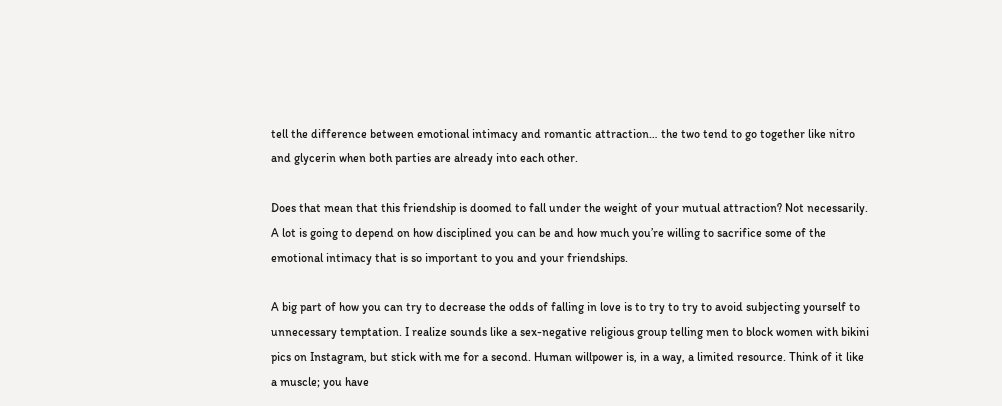tell the difference between emotional intimacy and romantic attraction… the two tend to go together like nitro and glycerin when both parties are already into each other.

Does that mean that this friendship is doomed to fall under the weight of your mutual attraction? Not necessarily. A lot is going to depend on how disciplined you can be and how much you’re willing to sacrifice some of the emotional intimacy that is so important to you and your friendships.

A big part of how you can try to decrease the odds of falling in love is to try to try to avoid subjecting yourself to unnecessary temptation. I realize sounds like a sex-negative religious group telling men to block women with bikini pics on Instagram, but stick with me for a second. Human willpower is, in a way, a limited resource. Think of it like a muscle; you have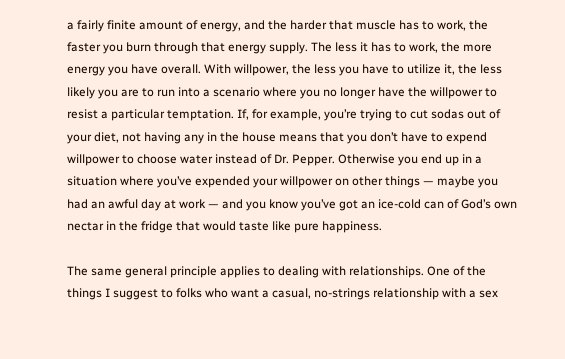a fairly finite amount of energy, and the harder that muscle has to work, the faster you burn through that energy supply. The less it has to work, the more energy you have overall. With willpower, the less you have to utilize it, the less likely you are to run into a scenario where you no longer have the willpower to resist a particular temptation. If, for example, you’re trying to cut sodas out of your diet, not having any in the house means that you don’t have to expend willpower to choose water instead of Dr. Pepper. Otherwise you end up in a situation where you’ve expended your willpower on other things — maybe you had an awful day at work — and you know you’ve got an ice-cold can of God’s own nectar in the fridge that would taste like pure happiness.

The same general principle applies to dealing with relationships. One of the things I suggest to folks who want a casual, no-strings relationship with a sex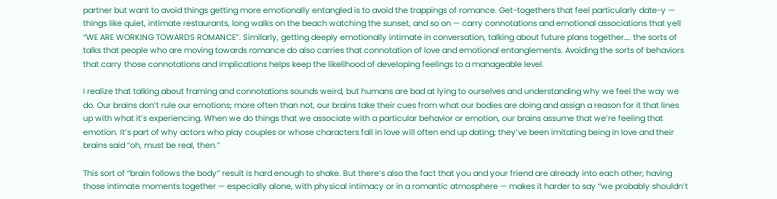partner but want to avoid things getting more emotionally entangled is to avoid the trappings of romance. Get-togethers that feel particularly date-y — things like quiet, intimate restaurants, long walks on the beach watching the sunset, and so on — carry connotations and emotional associations that yell “WE ARE WORKING TOWARDS ROMANCE”. Similarly, getting deeply emotionally intimate in conversation, talking about future plans together…. the sorts of talks that people who are moving towards romance do also carries that connotation of love and emotional entanglements. Avoiding the sorts of behaviors that carry those connotations and implications helps keep the likelihood of developing feelings to a manageable level.

I realize that talking about framing and connotations sounds weird, but humans are bad at lying to ourselves and understanding why we feel the way we do. Our brains don’t rule our emotions; more often than not, our brains take their cues from what our bodies are doing and assign a reason for it that lines up with what it’s experiencing. When we do things that we associate with a particular behavior or emotion, our brains assume that we’re feeling that emotion. It’s part of why actors who play couples or whose characters fall in love will often end up dating; they’ve been imitating being in love and their brains said “oh, must be real, then.”

This sort of “brain follows the body” result is hard enough to shake. But there’s also the fact that you and your friend are already into each other; having those intimate moments together — especially alone, with physical intimacy or in a romantic atmosphere — makes it harder to say “we probably shouldn’t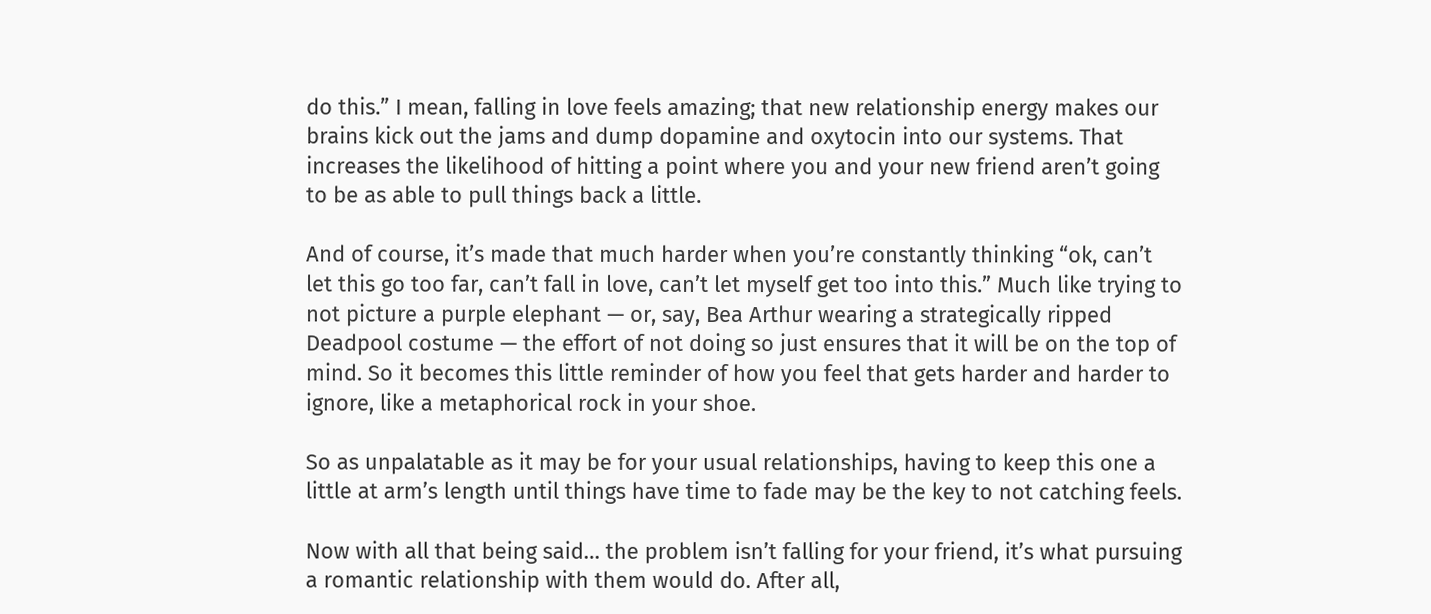do this.” I mean, falling in love feels amazing; that new relationship energy makes our brains kick out the jams and dump dopamine and oxytocin into our systems. That increases the likelihood of hitting a point where you and your new friend aren’t going to be as able to pull things back a little.

And of course, it’s made that much harder when you’re constantly thinking “ok, can’t let this go too far, can’t fall in love, can’t let myself get too into this.” Much like trying to not picture a purple elephant — or, say, Bea Arthur wearing a strategically ripped Deadpool costume — the effort of not doing so just ensures that it will be on the top of mind. So it becomes this little reminder of how you feel that gets harder and harder to ignore, like a metaphorical rock in your shoe.

So as unpalatable as it may be for your usual relationships, having to keep this one a little at arm’s length until things have time to fade may be the key to not catching feels.

Now with all that being said… the problem isn’t falling for your friend, it’s what pursuing a romantic relationship with them would do. After all,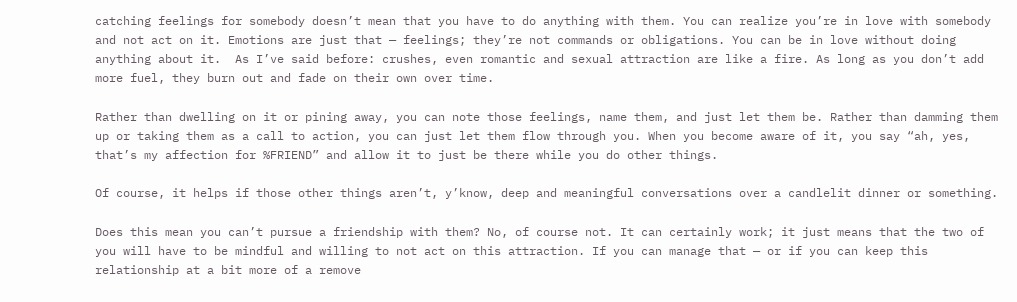catching feelings for somebody doesn’t mean that you have to do anything with them. You can realize you’re in love with somebody and not act on it. Emotions are just that — feelings; they’re not commands or obligations. You can be in love without doing anything about it.  As I’ve said before: crushes, even romantic and sexual attraction are like a fire. As long as you don’t add more fuel, they burn out and fade on their own over time.

Rather than dwelling on it or pining away, you can note those feelings, name them, and just let them be. Rather than damming them up or taking them as a call to action, you can just let them flow through you. When you become aware of it, you say “ah, yes, that’s my affection for %FRIEND” and allow it to just be there while you do other things.

Of course, it helps if those other things aren’t, y’know, deep and meaningful conversations over a candlelit dinner or something.

Does this mean you can’t pursue a friendship with them? No, of course not. It can certainly work; it just means that the two of you will have to be mindful and willing to not act on this attraction. If you can manage that — or if you can keep this relationship at a bit more of a remove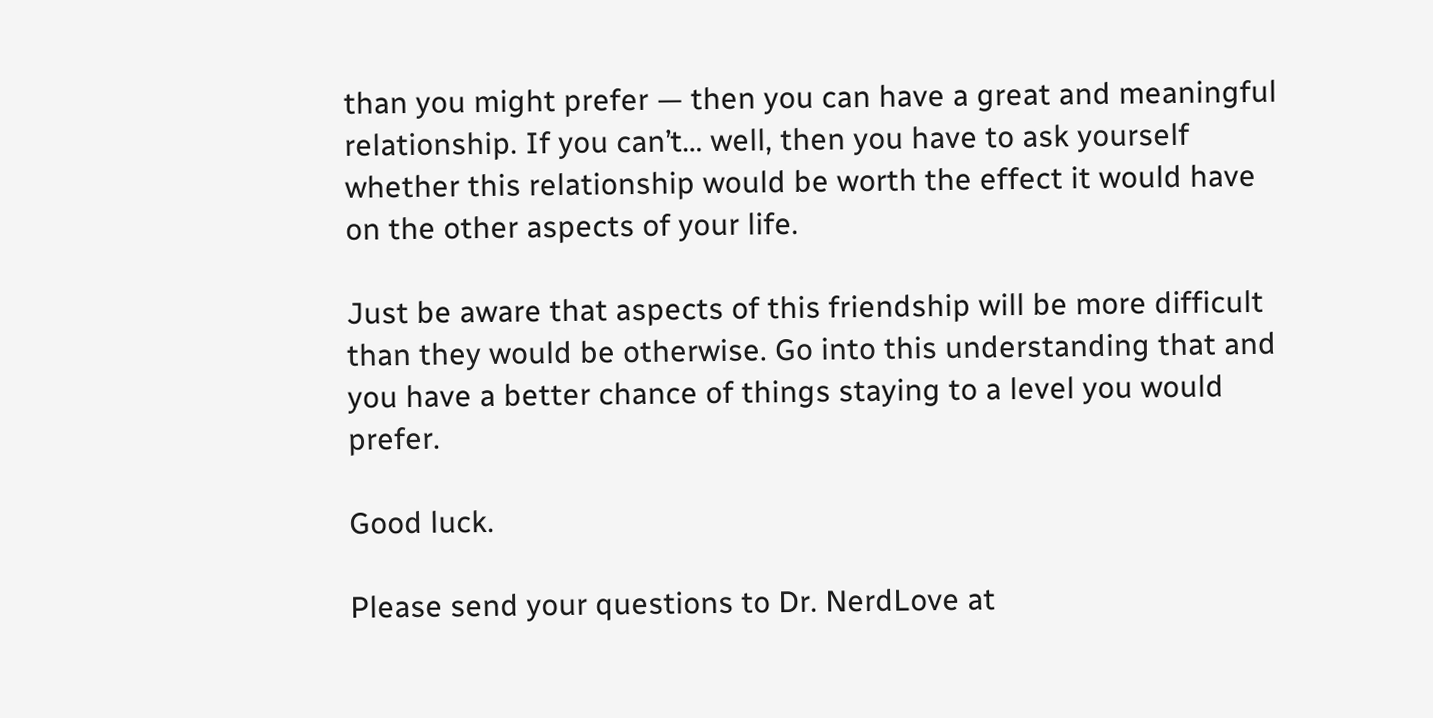than you might prefer — then you can have a great and meaningful relationship. If you can’t… well, then you have to ask yourself whether this relationship would be worth the effect it would have on the other aspects of your life.

Just be aware that aspects of this friendship will be more difficult than they would be otherwise. Go into this understanding that and you have a better chance of things staying to a level you would prefer.

Good luck.

Please send your questions to Dr. NerdLove at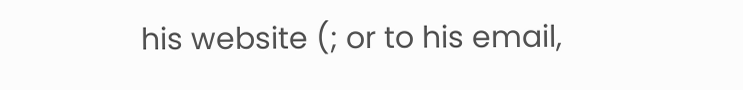his website (; or to his email,